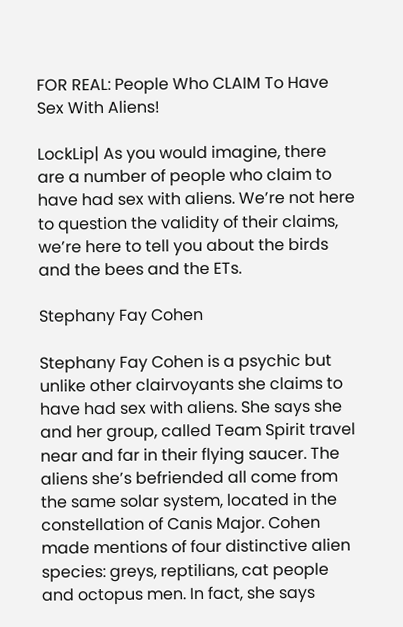FOR REAL: People Who CLAIM To Have Sex With Aliens!

LockLip| As you would imagine, there are a number of people who claim to have had sex with aliens. We’re not here to question the validity of their claims, we’re here to tell you about the birds and the bees and the ETs.

Stephany Fay Cohen

Stephany Fay Cohen is a psychic but unlike other clairvoyants she claims to have had sex with aliens. She says she and her group, called Team Spirit travel near and far in their flying saucer. The aliens she’s befriended all come from the same solar system, located in the constellation of Canis Major. Cohen made mentions of four distinctive alien species: greys, reptilians, cat people and octopus men. In fact, she says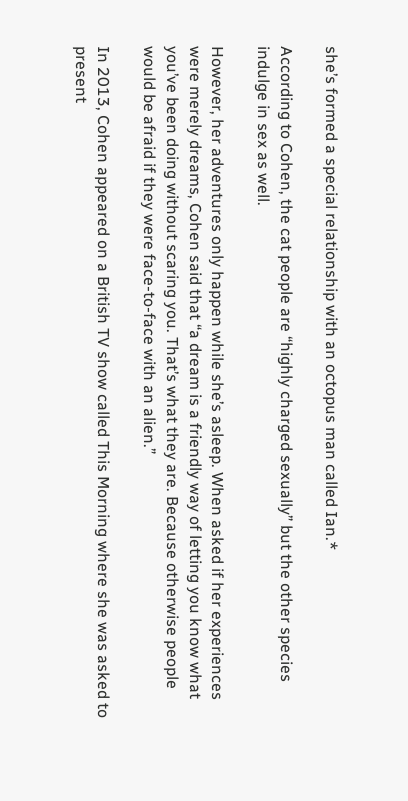she’s formed a special relationship with an octopus man called Ian.*

According to Cohen, the cat people are “highly charged sexually” but the other species indulge in sex as well.

However, her adventures only happen while she’s asleep. When asked if her experiences were merely dreams, Cohen said that “a dream is a friendly way of letting you know what you’ve been doing without scaring you. That’s what they are. Because otherwise people would be afraid if they were face-to-face with an alien.”

In 2013, Cohen appeared on a British TV show called This Morning where she was asked to present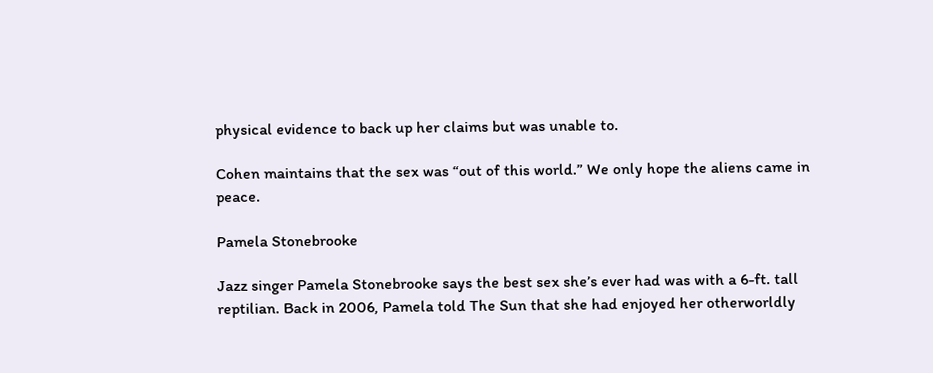physical evidence to back up her claims but was unable to.

Cohen maintains that the sex was “out of this world.” We only hope the aliens came in peace.

Pamela Stonebrooke

Jazz singer Pamela Stonebrooke says the best sex she’s ever had was with a 6-ft. tall reptilian. Back in 2006, Pamela told The Sun that she had enjoyed her otherworldly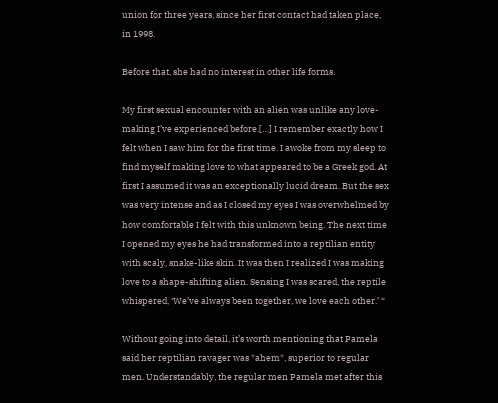union for three years, since her first contact had taken place, in 1998.

Before that, she had no interest in other life forms.

My first sexual encounter with an alien was unlike any love-making I’ve experienced before.[…] I remember exactly how I felt when I saw him for the first time. I awoke from my sleep to find myself making love to what appeared to be a Greek god. At first I assumed it was an exceptionally lucid dream. But the sex was very intense and as I closed my eyes I was overwhelmed by how comfortable I felt with this unknown being. The next time I opened my eyes he had transformed into a reptilian entity with scaly, snake-like skin. It was then I realized I was making love to a shape-shifting alien. Sensing I was scared, the reptile whispered, ‘We’ve always been together, we love each other.’ “

Without going into detail, it’s worth mentioning that Pamela said her reptilian ravager was *ahem*, superior to regular men. Understandably, the regular men Pamela met after this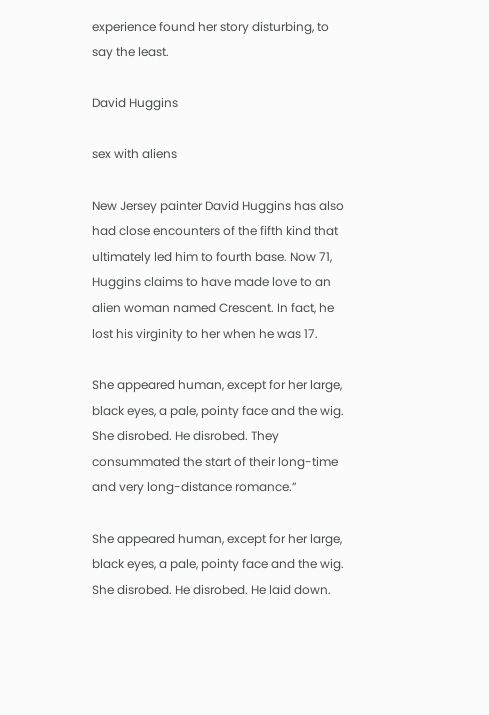experience found her story disturbing, to say the least.

David Huggins

sex with aliens

New Jersey painter David Huggins has also had close encounters of the fifth kind that ultimately led him to fourth base. Now 71, Huggins claims to have made love to an alien woman named Crescent. In fact, he lost his virginity to her when he was 17.

She appeared human, except for her large, black eyes, a pale, pointy face and the wig. She disrobed. He disrobed. They consummated the start of their long-time and very long-distance romance.”

She appeared human, except for her large, black eyes, a pale, pointy face and the wig. She disrobed. He disrobed. He laid down.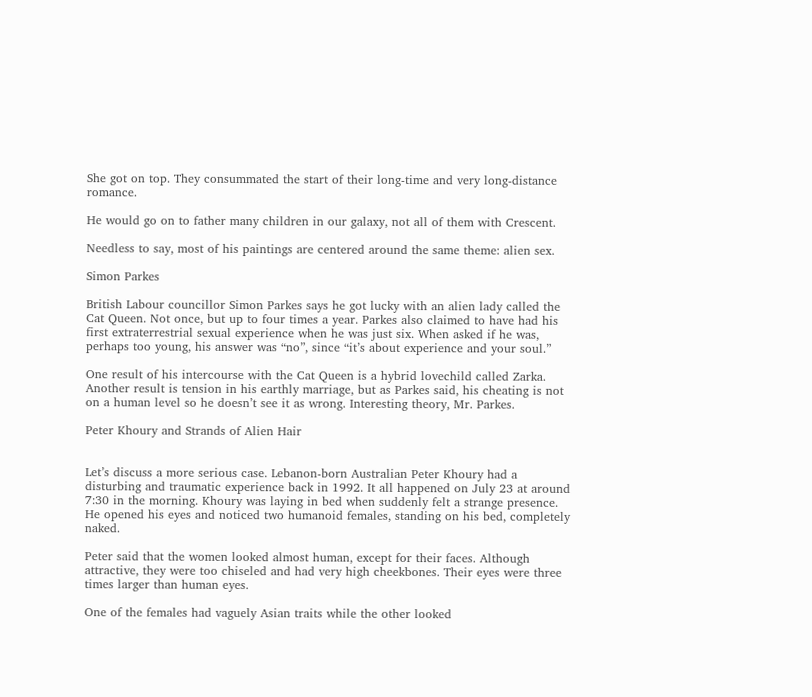She got on top. They consummated the start of their long-time and very long-distance romance.

He would go on to father many children in our galaxy, not all of them with Crescent.

Needless to say, most of his paintings are centered around the same theme: alien sex.

Simon Parkes

British Labour councillor Simon Parkes says he got lucky with an alien lady called the Cat Queen. Not once, but up to four times a year. Parkes also claimed to have had his first extraterrestrial sexual experience when he was just six. When asked if he was, perhaps too young, his answer was “no”, since “it’s about experience and your soul.”

One result of his intercourse with the Cat Queen is a hybrid lovechild called Zarka. Another result is tension in his earthly marriage, but as Parkes said, his cheating is not on a human level so he doesn’t see it as wrong. Interesting theory, Mr. Parkes.

Peter Khoury and Strands of Alien Hair


Let’s discuss a more serious case. Lebanon-born Australian Peter Khoury had a disturbing and traumatic experience back in 1992. It all happened on July 23 at around 7:30 in the morning. Khoury was laying in bed when suddenly felt a strange presence. He opened his eyes and noticed two humanoid females, standing on his bed, completely naked.

Peter said that the women looked almost human, except for their faces. Although attractive, they were too chiseled and had very high cheekbones. Their eyes were three times larger than human eyes.

One of the females had vaguely Asian traits while the other looked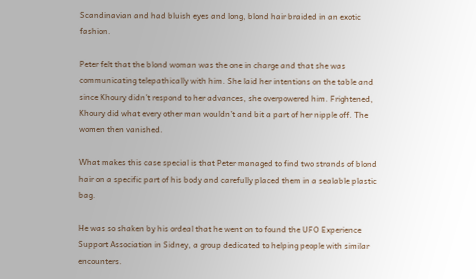Scandinavian and had bluish eyes and long, blond hair braided in an exotic fashion.

Peter felt that the blond woman was the one in charge and that she was communicating telepathically with him. She laid her intentions on the table and since Khoury didn’t respond to her advances, she overpowered him. Frightened, Khoury did what every other man wouldn’t and bit a part of her nipple off. The women then vanished.

What makes this case special is that Peter managed to find two strands of blond hair on a specific part of his body and carefully placed them in a sealable plastic bag.

He was so shaken by his ordeal that he went on to found the UFO Experience Support Association in Sidney, a group dedicated to helping people with similar encounters.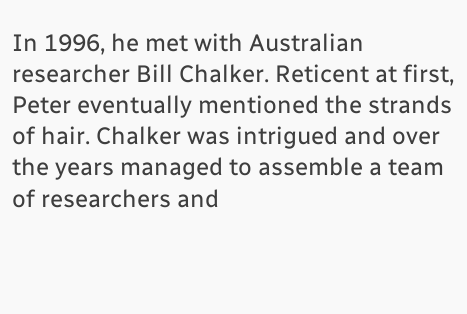In 1996, he met with Australian researcher Bill Chalker. Reticent at first, Peter eventually mentioned the strands of hair. Chalker was intrigued and over the years managed to assemble a team of researchers and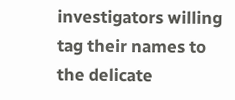investigators willing tag their names to the delicate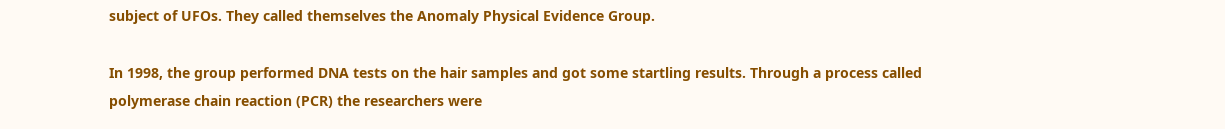subject of UFOs. They called themselves the Anomaly Physical Evidence Group.

In 1998, the group performed DNA tests on the hair samples and got some startling results. Through a process called polymerase chain reaction (PCR) the researchers were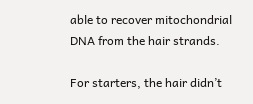able to recover mitochondrial DNA from the hair strands.

For starters, the hair didn’t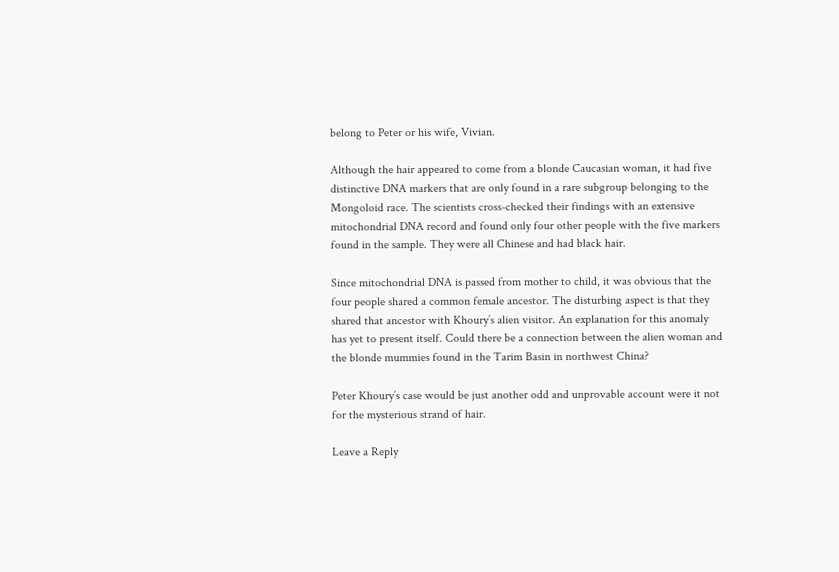belong to Peter or his wife, Vivian.

Although the hair appeared to come from a blonde Caucasian woman, it had five distinctive DNA markers that are only found in a rare subgroup belonging to the Mongoloid race. The scientists cross-checked their findings with an extensive mitochondrial DNA record and found only four other people with the five markers found in the sample. They were all Chinese and had black hair.

Since mitochondrial DNA is passed from mother to child, it was obvious that the four people shared a common female ancestor. The disturbing aspect is that they shared that ancestor with Khoury’s alien visitor. An explanation for this anomaly has yet to present itself. Could there be a connection between the alien woman and the blonde mummies found in the Tarim Basin in northwest China?

Peter Khoury’s case would be just another odd and unprovable account were it not for the mysterious strand of hair.

Leave a Reply